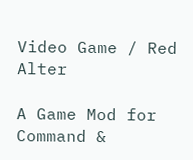Video Game / Red Alter

A Game Mod for Command &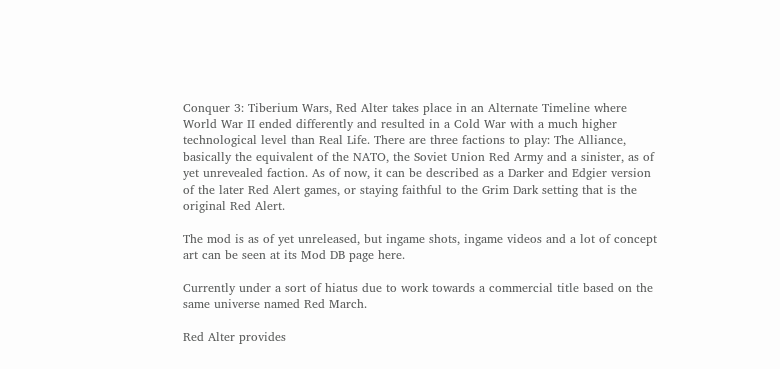Conquer 3: Tiberium Wars, Red Alter takes place in an Alternate Timeline where World War II ended differently and resulted in a Cold War with a much higher technological level than Real Life. There are three factions to play: The Alliance, basically the equivalent of the NATO, the Soviet Union Red Army and a sinister, as of yet unrevealed faction. As of now, it can be described as a Darker and Edgier version of the later Red Alert games, or staying faithful to the Grim Dark setting that is the original Red Alert.

The mod is as of yet unreleased, but ingame shots, ingame videos and a lot of concept art can be seen at its Mod DB page here.

Currently under a sort of hiatus due to work towards a commercial title based on the same universe named Red March.

Red Alter provides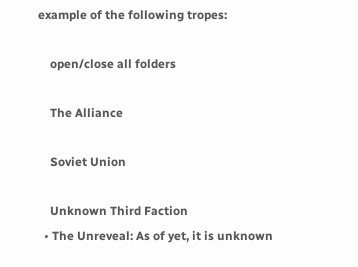example of the following tropes:

    open/close all folders

    The Alliance

    Soviet Union

    Unknown Third Faction
  • The Unreveal: As of yet, it is unknown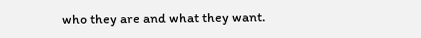who they are and what they want.